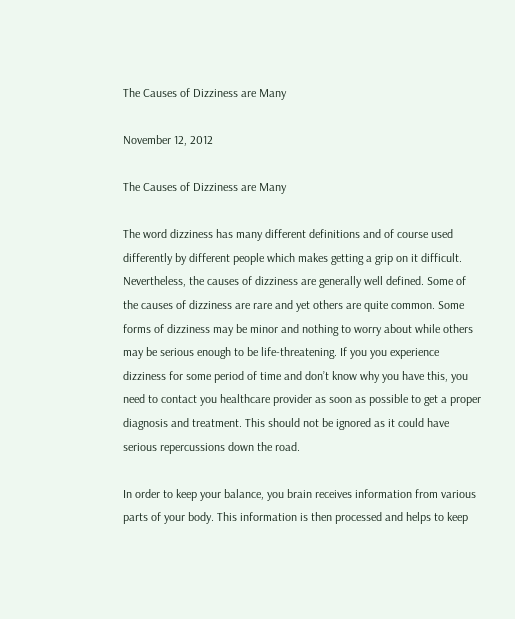The Causes of Dizziness are Many

November 12, 2012

The Causes of Dizziness are Many

The word dizziness has many different definitions and of course used differently by different people which makes getting a grip on it difficult. Nevertheless, the causes of dizziness are generally well defined. Some of the causes of dizziness are rare and yet others are quite common. Some forms of dizziness may be minor and nothing to worry about while others may be serious enough to be life-threatening. If you you experience dizziness for some period of time and don’t know why you have this, you need to contact you healthcare provider as soon as possible to get a proper diagnosis and treatment. This should not be ignored as it could have serious repercussions down the road.

In order to keep your balance, you brain receives information from various parts of your body. This information is then processed and helps to keep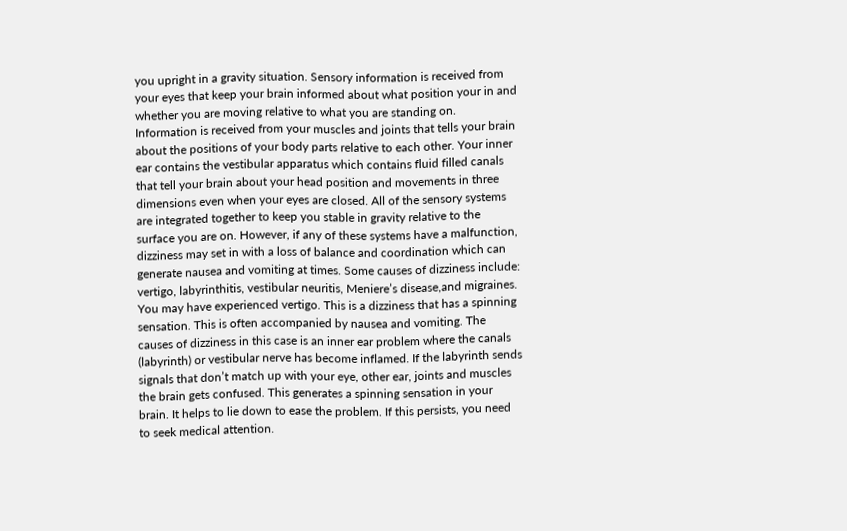you upright in a gravity situation. Sensory information is received from your eyes that keep your brain informed about what position your in and whether you are moving relative to what you are standing on. Information is received from your muscles and joints that tells your brain about the positions of your body parts relative to each other. Your inner ear contains the vestibular apparatus which contains fluid filled canals that tell your brain about your head position and movements in three dimensions even when your eyes are closed. All of the sensory systems are integrated together to keep you stable in gravity relative to the surface you are on. However, if any of these systems have a malfunction, dizziness may set in with a loss of balance and coordination which can generate nausea and vomiting at times. Some causes of dizziness include: vertigo, labyrinthitis, vestibular neuritis, Meniere’s disease,and migraines. You may have experienced vertigo. This is a dizziness that has a spinning sensation. This is often accompanied by nausea and vomiting. The causes of dizziness in this case is an inner ear problem where the canals (labyrinth) or vestibular nerve has become inflamed. If the labyrinth sends signals that don’t match up with your eye, other ear, joints and muscles the brain gets confused. This generates a spinning sensation in your brain. It helps to lie down to ease the problem. If this persists, you need to seek medical attention.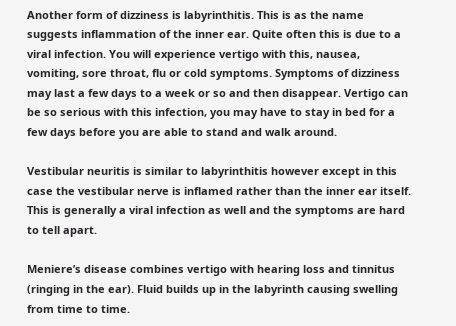Another form of dizziness is labyrinthitis. This is as the name suggests inflammation of the inner ear. Quite often this is due to a viral infection. You will experience vertigo with this, nausea, vomiting, sore throat, flu or cold symptoms. Symptoms of dizziness may last a few days to a week or so and then disappear. Vertigo can be so serious with this infection, you may have to stay in bed for a few days before you are able to stand and walk around.

Vestibular neuritis is similar to labyrinthitis however except in this case the vestibular nerve is inflamed rather than the inner ear itself. This is generally a viral infection as well and the symptoms are hard to tell apart.

Meniere’s disease combines vertigo with hearing loss and tinnitus (ringing in the ear). Fluid builds up in the labyrinth causing swelling from time to time.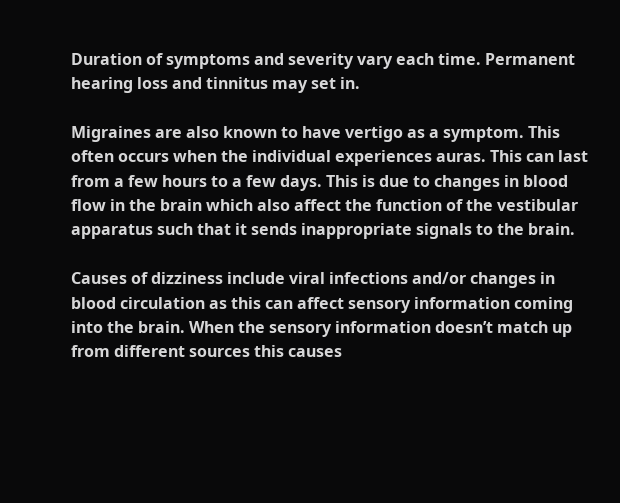Duration of symptoms and severity vary each time. Permanent hearing loss and tinnitus may set in.

Migraines are also known to have vertigo as a symptom. This often occurs when the individual experiences auras. This can last from a few hours to a few days. This is due to changes in blood flow in the brain which also affect the function of the vestibular apparatus such that it sends inappropriate signals to the brain.

Causes of dizziness include viral infections and/or changes in blood circulation as this can affect sensory information coming into the brain. When the sensory information doesn’t match up from different sources this causes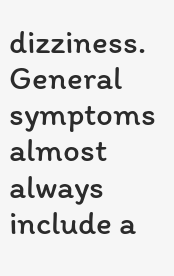dizziness. General symptoms almost always include a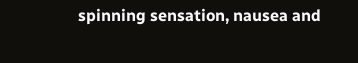spinning sensation, nausea and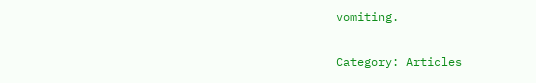vomiting.

Category: Articles